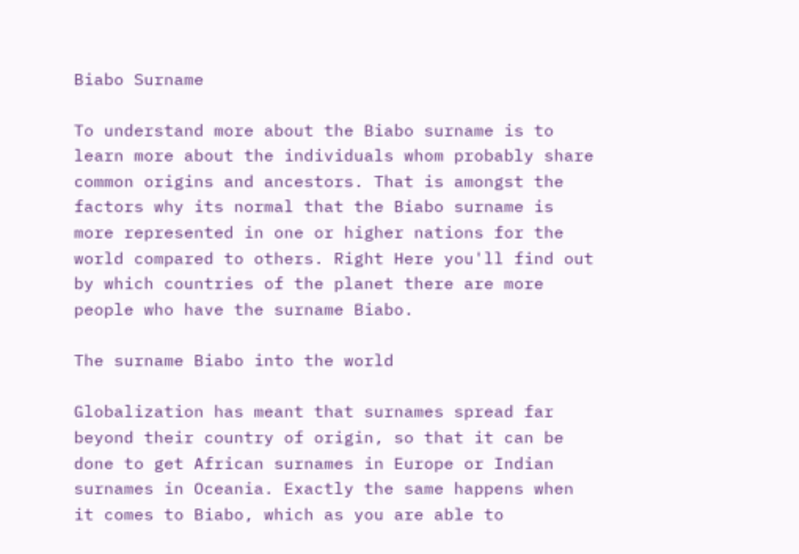Biabo Surname

To understand more about the Biabo surname is to learn more about the individuals whom probably share common origins and ancestors. That is amongst the factors why its normal that the Biabo surname is more represented in one or higher nations for the world compared to others. Right Here you'll find out by which countries of the planet there are more people who have the surname Biabo.

The surname Biabo into the world

Globalization has meant that surnames spread far beyond their country of origin, so that it can be done to get African surnames in Europe or Indian surnames in Oceania. Exactly the same happens when it comes to Biabo, which as you are able to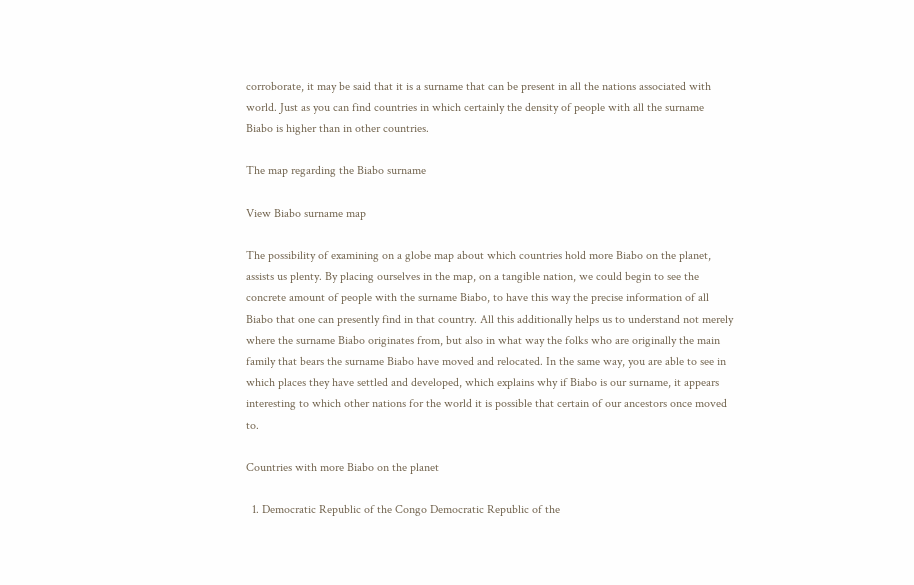corroborate, it may be said that it is a surname that can be present in all the nations associated with world. Just as you can find countries in which certainly the density of people with all the surname Biabo is higher than in other countries.

The map regarding the Biabo surname

View Biabo surname map

The possibility of examining on a globe map about which countries hold more Biabo on the planet, assists us plenty. By placing ourselves in the map, on a tangible nation, we could begin to see the concrete amount of people with the surname Biabo, to have this way the precise information of all Biabo that one can presently find in that country. All this additionally helps us to understand not merely where the surname Biabo originates from, but also in what way the folks who are originally the main family that bears the surname Biabo have moved and relocated. In the same way, you are able to see in which places they have settled and developed, which explains why if Biabo is our surname, it appears interesting to which other nations for the world it is possible that certain of our ancestors once moved to.

Countries with more Biabo on the planet

  1. Democratic Republic of the Congo Democratic Republic of the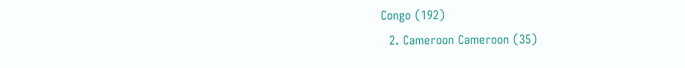Congo (192)
  2. Cameroon Cameroon (35)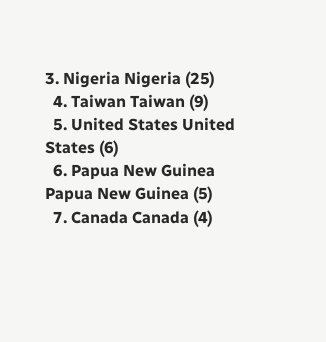3. Nigeria Nigeria (25)
  4. Taiwan Taiwan (9)
  5. United States United States (6)
  6. Papua New Guinea Papua New Guinea (5)
  7. Canada Canada (4)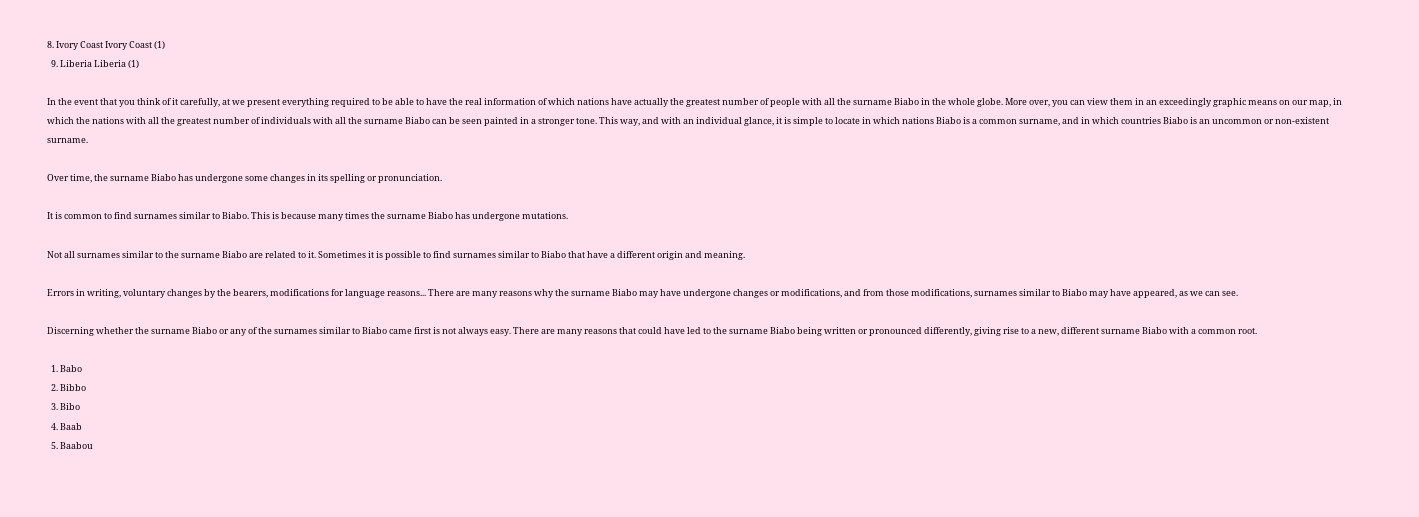8. Ivory Coast Ivory Coast (1)
  9. Liberia Liberia (1)

In the event that you think of it carefully, at we present everything required to be able to have the real information of which nations have actually the greatest number of people with all the surname Biabo in the whole globe. More over, you can view them in an exceedingly graphic means on our map, in which the nations with all the greatest number of individuals with all the surname Biabo can be seen painted in a stronger tone. This way, and with an individual glance, it is simple to locate in which nations Biabo is a common surname, and in which countries Biabo is an uncommon or non-existent surname.

Over time, the surname Biabo has undergone some changes in its spelling or pronunciation.

It is common to find surnames similar to Biabo. This is because many times the surname Biabo has undergone mutations.

Not all surnames similar to the surname Biabo are related to it. Sometimes it is possible to find surnames similar to Biabo that have a different origin and meaning.

Errors in writing, voluntary changes by the bearers, modifications for language reasons... There are many reasons why the surname Biabo may have undergone changes or modifications, and from those modifications, surnames similar to Biabo may have appeared, as we can see.

Discerning whether the surname Biabo or any of the surnames similar to Biabo came first is not always easy. There are many reasons that could have led to the surname Biabo being written or pronounced differently, giving rise to a new, different surname Biabo with a common root.

  1. Babo
  2. Bibbo
  3. Bibo
  4. Baab
  5. Baabou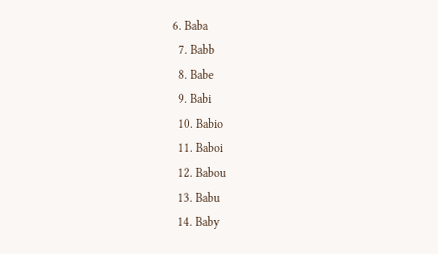6. Baba
  7. Babb
  8. Babe
  9. Babi
  10. Babio
  11. Baboi
  12. Babou
  13. Babu
  14. Baby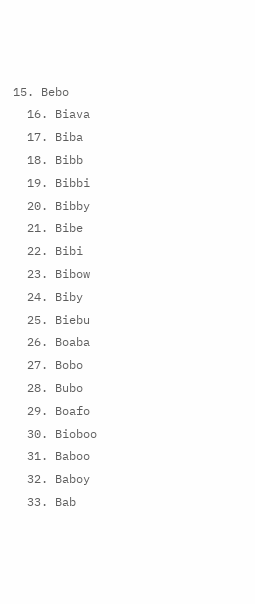15. Bebo
  16. Biava
  17. Biba
  18. Bibb
  19. Bibbi
  20. Bibby
  21. Bibe
  22. Bibi
  23. Bibow
  24. Biby
  25. Biebu
  26. Boaba
  27. Bobo
  28. Bubo
  29. Boafo
  30. Bioboo
  31. Baboo
  32. Baboy
  33. Bab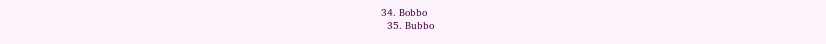34. Bobbo
  35. Bubbo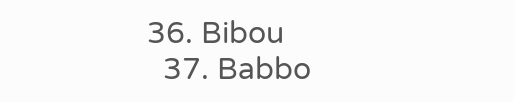36. Bibou
  37. Babbo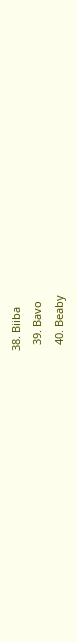38. Biiba
  39. Bavo
  40. Beaby